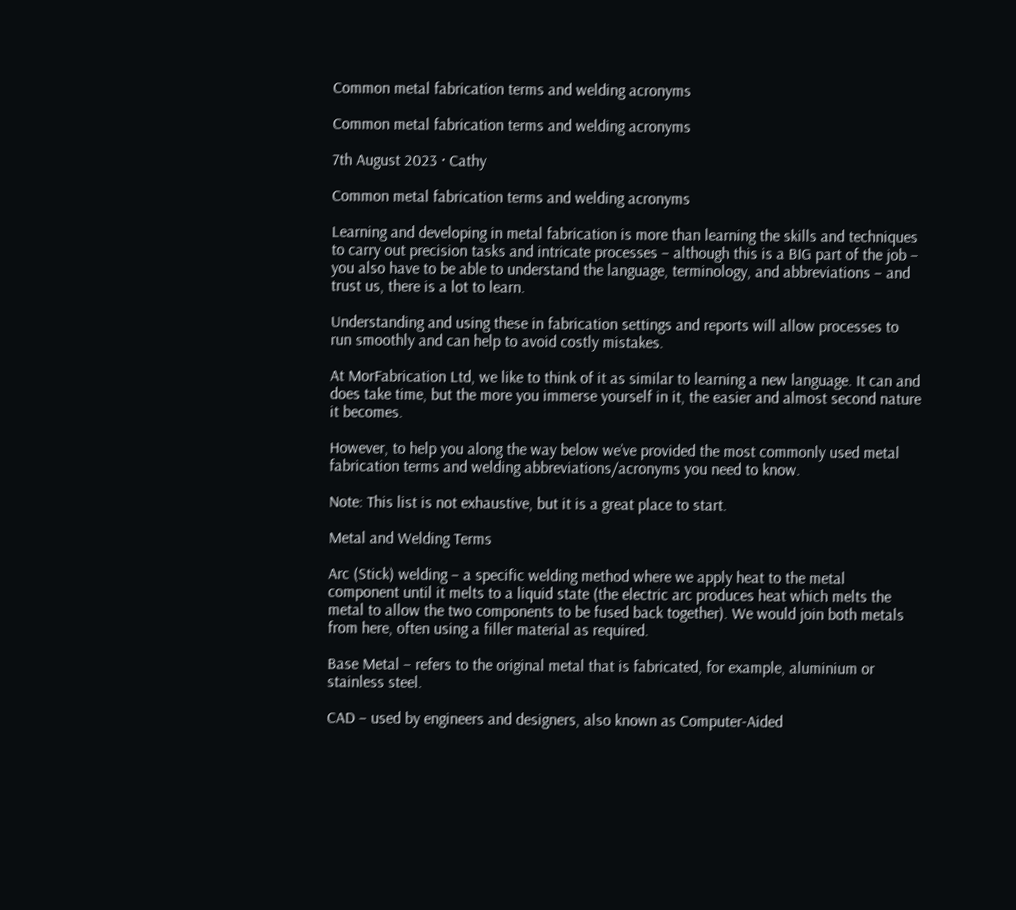Common metal fabrication terms and welding acronyms

Common metal fabrication terms and welding acronyms

7th August 2023 · Cathy

Common metal fabrication terms and welding acronyms

Learning and developing in metal fabrication is more than learning the skills and techniques to carry out precision tasks and intricate processes – although this is a BIG part of the job – you also have to be able to understand the language, terminology, and abbreviations – and trust us, there is a lot to learn.

Understanding and using these in fabrication settings and reports will allow processes to run smoothly and can help to avoid costly mistakes.

At MorFabrication Ltd, we like to think of it as similar to learning a new language. It can and does take time, but the more you immerse yourself in it, the easier and almost second nature it becomes.

However, to help you along the way below we’ve provided the most commonly used metal fabrication terms and welding abbreviations/acronyms you need to know.

Note: This list is not exhaustive, but it is a great place to start.

Metal and Welding Terms

Arc (Stick) welding – a specific welding method where we apply heat to the metal component until it melts to a liquid state (the electric arc produces heat which melts the metal to allow the two components to be fused back together). We would join both metals from here, often using a filler material as required.

Base Metal – refers to the original metal that is fabricated, for example, aluminium or stainless steel.

CAD – used by engineers and designers, also known as Computer-Aided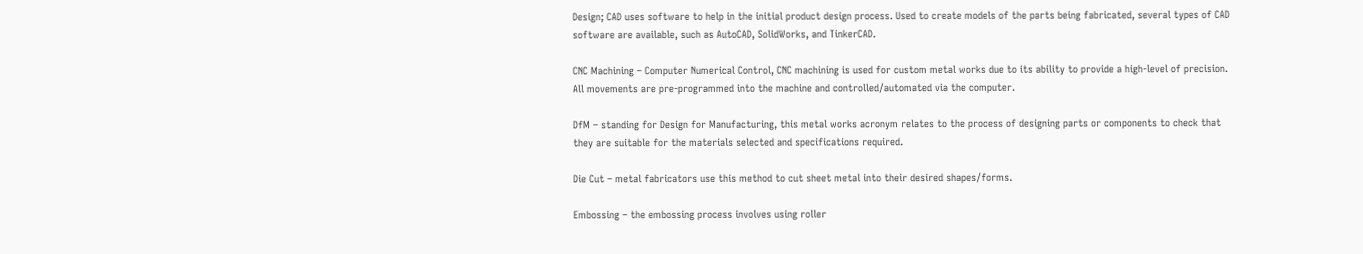Design; CAD uses software to help in the initial product design process. Used to create models of the parts being fabricated, several types of CAD software are available, such as AutoCAD, SolidWorks, and TinkerCAD.

CNC Machining – Computer Numerical Control, CNC machining is used for custom metal works due to its ability to provide a high-level of precision. All movements are pre-programmed into the machine and controlled/automated via the computer.

DfM – standing for Design for Manufacturing, this metal works acronym relates to the process of designing parts or components to check that they are suitable for the materials selected and specifications required.

Die Cut – metal fabricators use this method to cut sheet metal into their desired shapes/forms.

Embossing – the embossing process involves using roller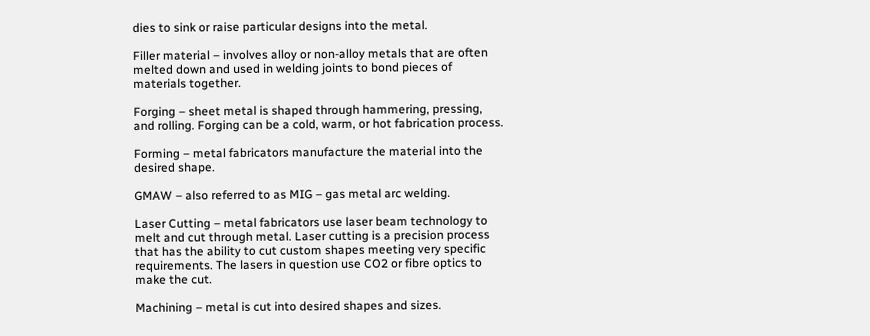dies to sink or raise particular designs into the metal.

Filler material – involves alloy or non-alloy metals that are often melted down and used in welding joints to bond pieces of materials together.

Forging – sheet metal is shaped through hammering, pressing, and rolling. Forging can be a cold, warm, or hot fabrication process.

Forming – metal fabricators manufacture the material into the desired shape.

GMAW – also referred to as MIG – gas metal arc welding.

Laser Cutting – metal fabricators use laser beam technology to melt and cut through metal. Laser cutting is a precision process that has the ability to cut custom shapes meeting very specific requirements. The lasers in question use CO2 or fibre optics to make the cut.

Machining – metal is cut into desired shapes and sizes.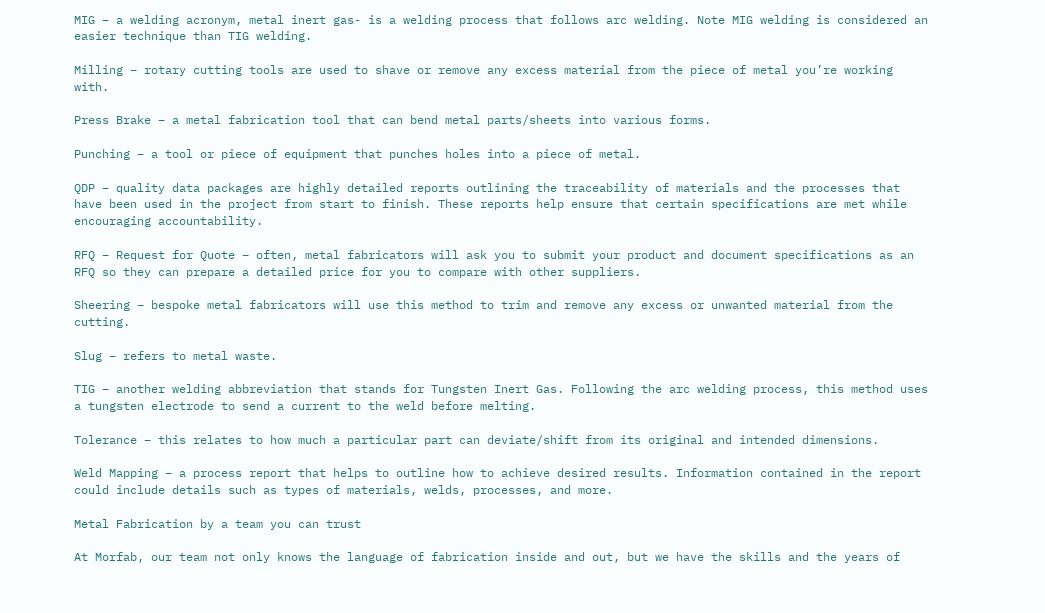MIG – a welding acronym, metal inert gas- is a welding process that follows arc welding. Note MIG welding is considered an easier technique than TIG welding.

Milling – rotary cutting tools are used to shave or remove any excess material from the piece of metal you’re working with.

Press Brake – a metal fabrication tool that can bend metal parts/sheets into various forms.

Punching – a tool or piece of equipment that punches holes into a piece of metal.

QDP – quality data packages are highly detailed reports outlining the traceability of materials and the processes that have been used in the project from start to finish. These reports help ensure that certain specifications are met while encouraging accountability.

RFQ – Request for Quote – often, metal fabricators will ask you to submit your product and document specifications as an RFQ so they can prepare a detailed price for you to compare with other suppliers.

Sheering – bespoke metal fabricators will use this method to trim and remove any excess or unwanted material from the cutting.

Slug – refers to metal waste.

TIG – another welding abbreviation that stands for Tungsten Inert Gas. Following the arc welding process, this method uses a tungsten electrode to send a current to the weld before melting.

Tolerance – this relates to how much a particular part can deviate/shift from its original and intended dimensions.

Weld Mapping – a process report that helps to outline how to achieve desired results. Information contained in the report could include details such as types of materials, welds, processes, and more.

Metal Fabrication by a team you can trust

At Morfab, our team not only knows the language of fabrication inside and out, but we have the skills and the years of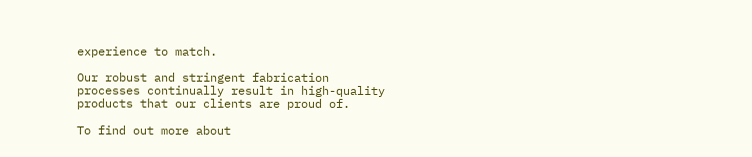experience to match.

Our robust and stringent fabrication processes continually result in high-quality products that our clients are proud of.

To find out more about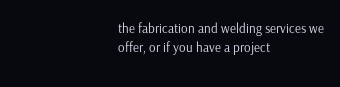the fabrication and welding services we offer, or if you have a project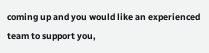coming up and you would like an experienced team to support you,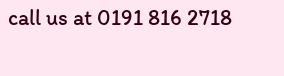call us at 0191 816 2718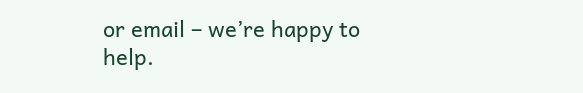or email – we’re happy to help.